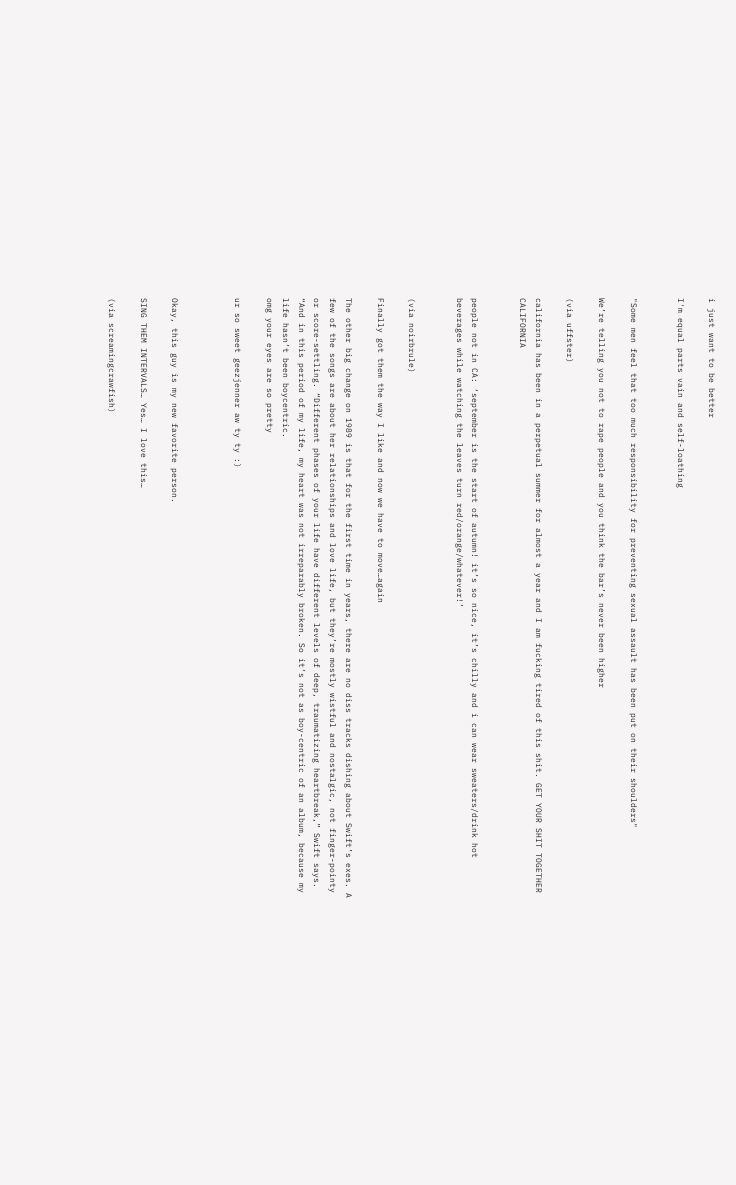i just want to be better

I'm equal parts vain and self-loathing


"Some men feel that too much responsibility for preventing sexual assault has been put on their shoulders"

We’re telling you not to rape people and you think the bar’s never been higher

(via uffster)

california has been in a perpetual summer for almost a year and I am fucking tired of this shit. GET YOUR SHIT TOGETHER CALIFORNIA


people not in CA: ‘september is the start of autumn! it’s so nice, it’s chilly and i can wear sweaters/drink hot beverages while watching the leaves turn red/orange/whatever!’


(via noirbrule)

Finally got them the way I like and now we have to move…again

The other big change on 1989 is that for the first time in years, there are no diss tracks dishing about Swift’s exes. A few of the songs are about her relationships and love life, but they’re mostly wistful and nostalgic, not finger-pointy or score-settling. “Different phases of your life have different levels of deep, traumatizing heartbreak,” Swift says. “And in this period of my life, my heart was not irreparably broken. So it’s not as boy-centric of an album, because my life hasn’t been boycentric.
omg your eyes are so pretty

ur so sweet geezjenner aw ty ty :)



Okay, this guy is my new favorite person.

SING THEM INTERVALS… Yes… I love this…

(via screamingcrawfish)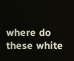where do these white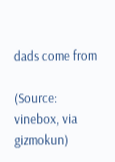dads come from

(Source: vinebox, via gizmokun)